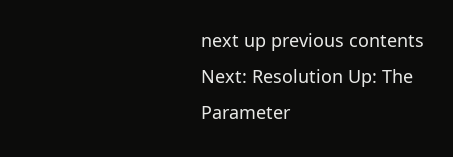next up previous contents
Next: Resolution Up: The Parameter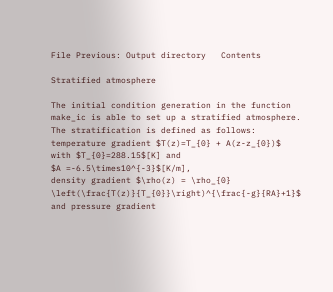File Previous: Output directory   Contents

Stratified atmosphere

The initial condition generation in the function make_ic is able to set up a stratified atmosphere. The stratification is defined as follows:
temperature gradient $T(z)=T_{0} + A(z-z_{0})$ with $T_{0}=288.15$[K] and
$A =-6.5\times10^{-3}$[K/m],
density gradient $\rho(z) = \rho_{0} \left(\frac{T(z)}{T_{0}}\right)^{\frac{-g}{RA}+1}$ and pressure gradient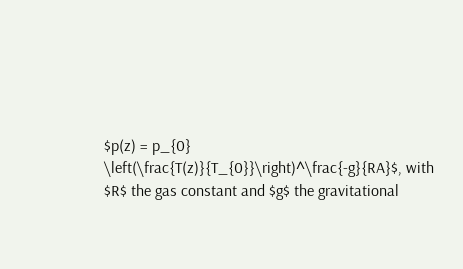$p(z) = p_{0} \left(\frac{T(z)}{T_{0}}\right)^\frac{-g}{RA}$, with $R$ the gas constant and $g$ the gravitational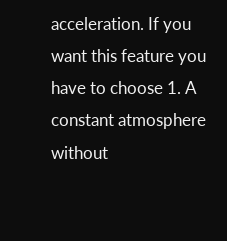acceleration. If you want this feature you have to choose 1. A constant atmosphere without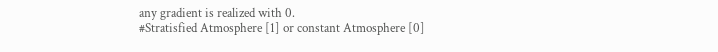any gradient is realized with 0.
#Stratisfied Atmosphere [1] or constant Atmosphere [0]